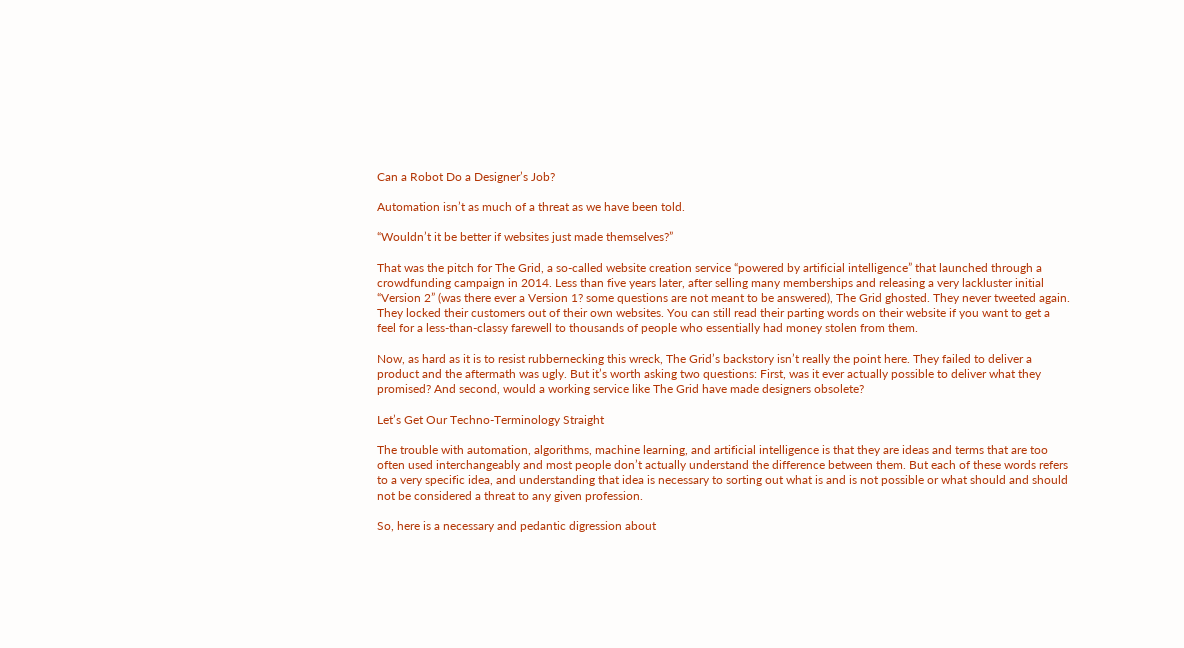Can a Robot Do a Designer’s Job?

Automation isn’t as much of a threat as we have been told.

“Wouldn’t it be better if websites just made themselves?”

That was the pitch for The Grid, a so-called website creation service “powered by artificial intelligence” that launched through a crowdfunding campaign in 2014. Less than five years later, after selling many memberships and releasing a very lackluster initial “Version 2” (was there ever a Version 1? some questions are not meant to be answered), The Grid ghosted. They never tweeted again. They locked their customers out of their own websites. You can still read their parting words on their website if you want to get a feel for a less-than-classy farewell to thousands of people who essentially had money stolen from them.

Now, as hard as it is to resist rubbernecking this wreck, The Grid’s backstory isn’t really the point here. They failed to deliver a product and the aftermath was ugly. But it’s worth asking two questions: First, was it ever actually possible to deliver what they promised? And second, would a working service like The Grid have made designers obsolete?

Let’s Get Our Techno-Terminology Straight

The trouble with automation, algorithms, machine learning, and artificial intelligence is that they are ideas and terms that are too often used interchangeably and most people don’t actually understand the difference between them. But each of these words refers to a very specific idea, and understanding that idea is necessary to sorting out what is and is not possible or what should and should not be considered a threat to any given profession.

So, here is a necessary and pedantic digression about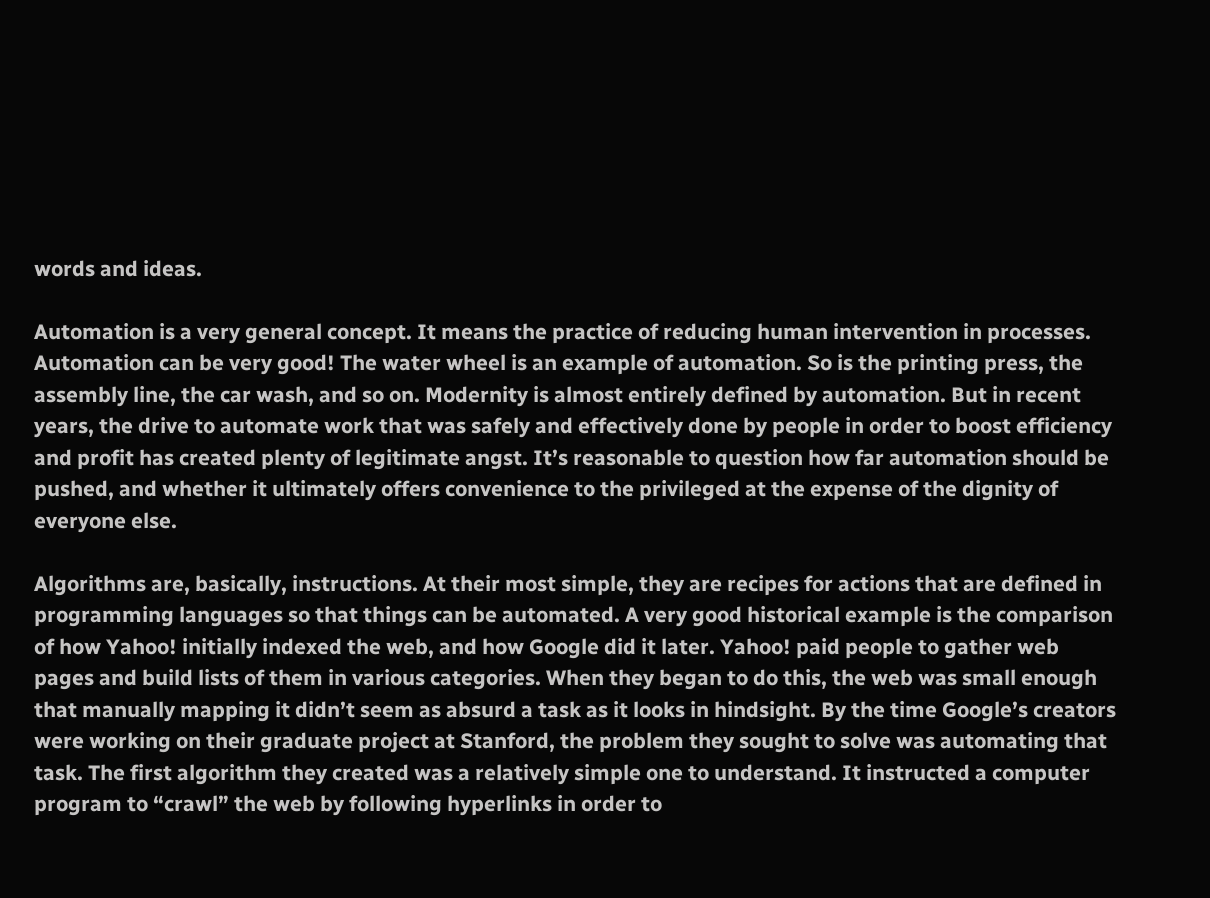words and ideas.

Automation is a very general concept. It means the practice of reducing human intervention in processes. Automation can be very good! The water wheel is an example of automation. So is the printing press, the assembly line, the car wash, and so on. Modernity is almost entirely defined by automation. But in recent years, the drive to automate work that was safely and effectively done by people in order to boost efficiency and profit has created plenty of legitimate angst. It’s reasonable to question how far automation should be pushed, and whether it ultimately offers convenience to the privileged at the expense of the dignity of everyone else.

Algorithms are, basically, instructions. At their most simple, they are recipes for actions that are defined in programming languages so that things can be automated. A very good historical example is the comparison of how Yahoo! initially indexed the web, and how Google did it later. Yahoo! paid people to gather web pages and build lists of them in various categories. When they began to do this, the web was small enough that manually mapping it didn’t seem as absurd a task as it looks in hindsight. By the time Google’s creators were working on their graduate project at Stanford, the problem they sought to solve was automating that task. The first algorithm they created was a relatively simple one to understand. It instructed a computer program to “crawl” the web by following hyperlinks in order to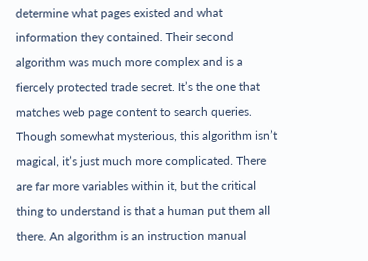determine what pages existed and what information they contained. Their second algorithm was much more complex and is a fiercely protected trade secret. It’s the one that matches web page content to search queries. Though somewhat mysterious, this algorithm isn’t magical, it’s just much more complicated. There are far more variables within it, but the critical thing to understand is that a human put them all there. An algorithm is an instruction manual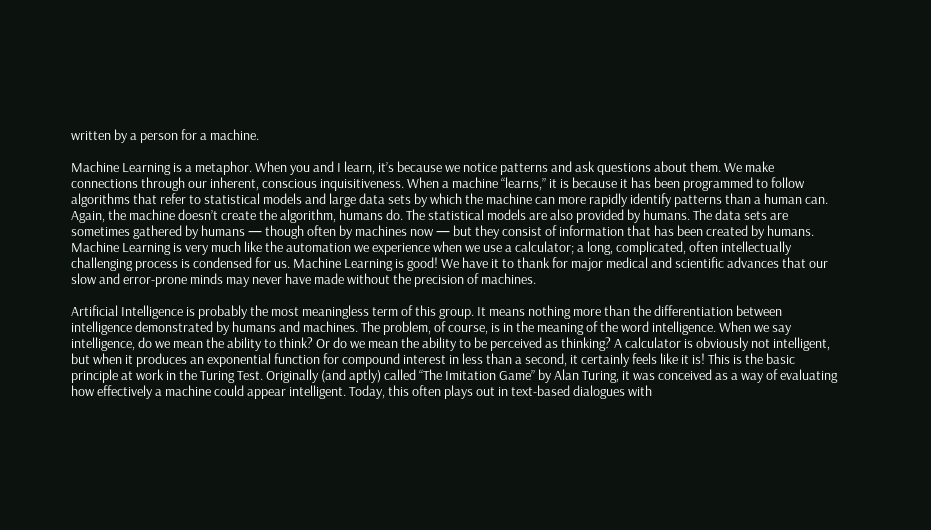written by a person for a machine.

Machine Learning is a metaphor. When you and I learn, it’s because we notice patterns and ask questions about them. We make connections through our inherent, conscious inquisitiveness. When a machine “learns,” it is because it has been programmed to follow algorithms that refer to statistical models and large data sets by which the machine can more rapidly identify patterns than a human can. Again, the machine doesn’t create the algorithm, humans do. The statistical models are also provided by humans. The data sets are sometimes gathered by humans — though often by machines now — but they consist of information that has been created by humans. Machine Learning is very much like the automation we experience when we use a calculator; a long, complicated, often intellectually challenging process is condensed for us. Machine Learning is good! We have it to thank for major medical and scientific advances that our slow and error-prone minds may never have made without the precision of machines.

Artificial Intelligence is probably the most meaningless term of this group. It means nothing more than the differentiation between intelligence demonstrated by humans and machines. The problem, of course, is in the meaning of the word intelligence. When we say intelligence, do we mean the ability to think? Or do we mean the ability to be perceived as thinking? A calculator is obviously not intelligent, but when it produces an exponential function for compound interest in less than a second, it certainly feels like it is! This is the basic principle at work in the Turing Test. Originally (and aptly) called “The Imitation Game” by Alan Turing, it was conceived as a way of evaluating how effectively a machine could appear intelligent. Today, this often plays out in text-based dialogues with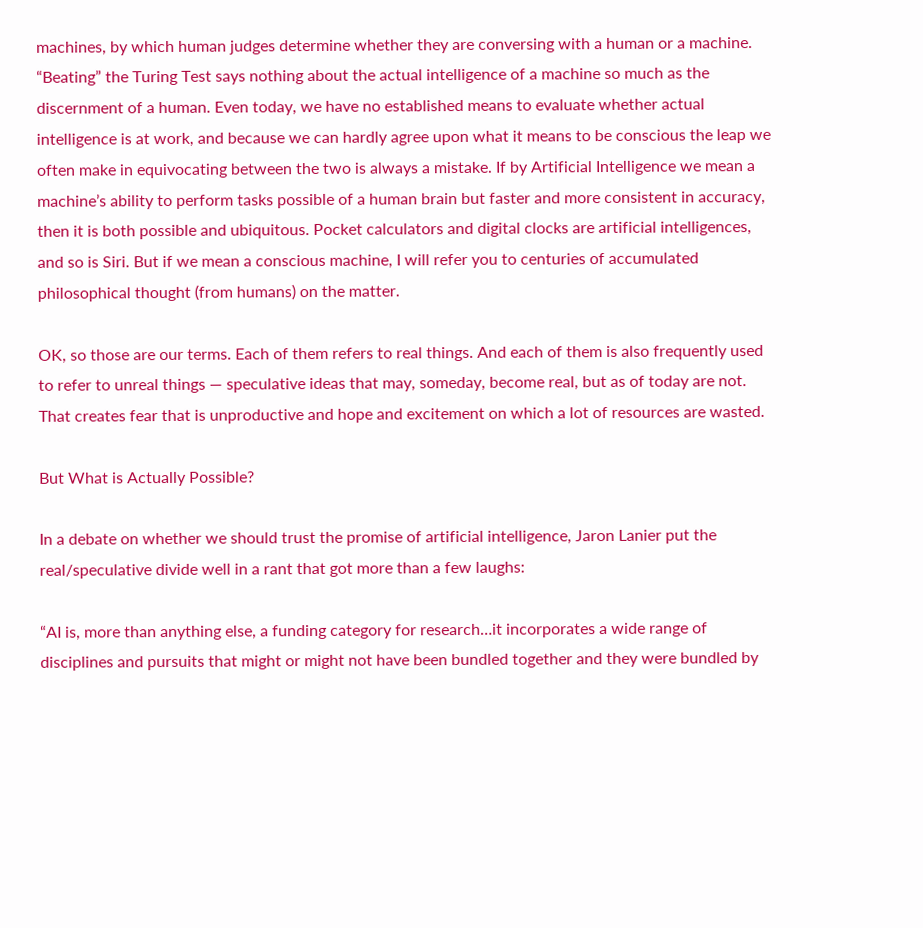machines, by which human judges determine whether they are conversing with a human or a machine. “Beating” the Turing Test says nothing about the actual intelligence of a machine so much as the discernment of a human. Even today, we have no established means to evaluate whether actual intelligence is at work, and because we can hardly agree upon what it means to be conscious the leap we often make in equivocating between the two is always a mistake. If by Artificial Intelligence we mean a machine’s ability to perform tasks possible of a human brain but faster and more consistent in accuracy, then it is both possible and ubiquitous. Pocket calculators and digital clocks are artificial intelligences, and so is Siri. But if we mean a conscious machine, I will refer you to centuries of accumulated philosophical thought (from humans) on the matter.

OK, so those are our terms. Each of them refers to real things. And each of them is also frequently used to refer to unreal things — speculative ideas that may, someday, become real, but as of today are not. That creates fear that is unproductive and hope and excitement on which a lot of resources are wasted.

But What is Actually Possible?

In a debate on whether we should trust the promise of artificial intelligence, Jaron Lanier put the real/speculative divide well in a rant that got more than a few laughs:

“AI is, more than anything else, a funding category for research…it incorporates a wide range of disciplines and pursuits that might or might not have been bundled together and they were bundled by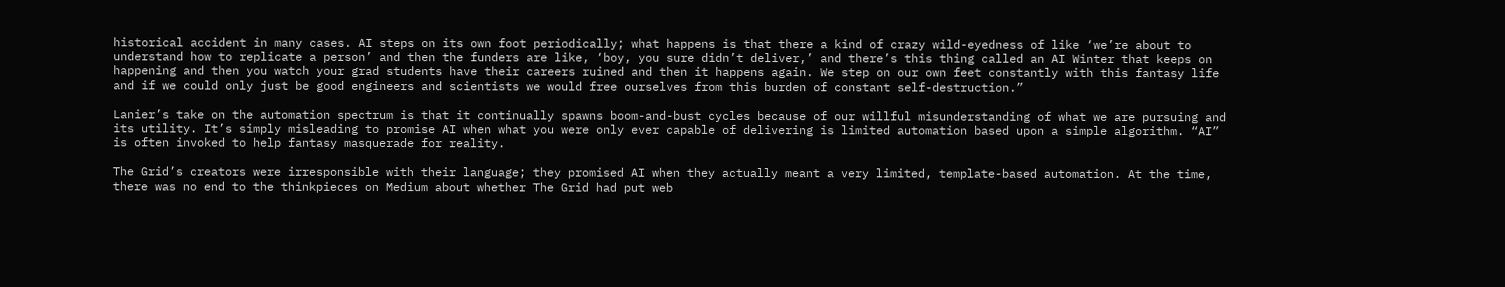historical accident in many cases. AI steps on its own foot periodically; what happens is that there a kind of crazy wild-eyedness of like ‘we’re about to understand how to replicate a person’ and then the funders are like, ‘boy, you sure didn’t deliver,’ and there’s this thing called an AI Winter that keeps on happening and then you watch your grad students have their careers ruined and then it happens again. We step on our own feet constantly with this fantasy life and if we could only just be good engineers and scientists we would free ourselves from this burden of constant self-destruction.”

Lanier’s take on the automation spectrum is that it continually spawns boom-and-bust cycles because of our willful misunderstanding of what we are pursuing and its utility. It’s simply misleading to promise AI when what you were only ever capable of delivering is limited automation based upon a simple algorithm. “AI” is often invoked to help fantasy masquerade for reality.

The Grid’s creators were irresponsible with their language; they promised AI when they actually meant a very limited, template-based automation. At the time, there was no end to the thinkpieces on Medium about whether The Grid had put web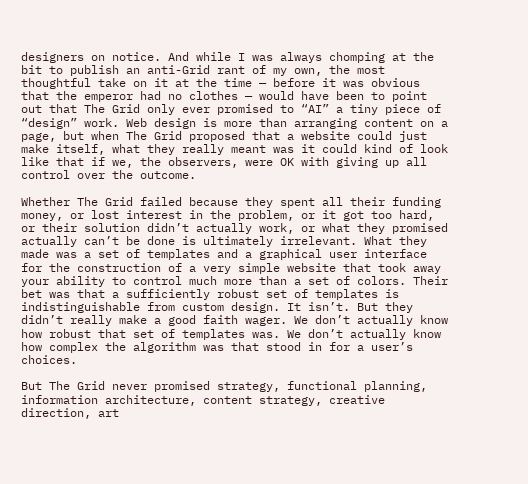designers on notice. And while I was always chomping at the bit to publish an anti-Grid rant of my own, the most thoughtful take on it at the time — before it was obvious that the emperor had no clothes — would have been to point out that The Grid only ever promised to “AI” a tiny piece of “design” work. Web design is more than arranging content on a page, but when The Grid proposed that a website could just make itself, what they really meant was it could kind of look like that if we, the observers, were OK with giving up all control over the outcome.

Whether The Grid failed because they spent all their funding money, or lost interest in the problem, or it got too hard, or their solution didn’t actually work, or what they promised actually can’t be done is ultimately irrelevant. What they made was a set of templates and a graphical user interface for the construction of a very simple website that took away your ability to control much more than a set of colors. Their bet was that a sufficiently robust set of templates is indistinguishable from custom design. It isn’t. But they didn’t really make a good faith wager. We don’t actually know how robust that set of templates was. We don’t actually know how complex the algorithm was that stood in for a user’s choices.

But The Grid never promised strategy, functional planning, information architecture, content strategy, creative direction, art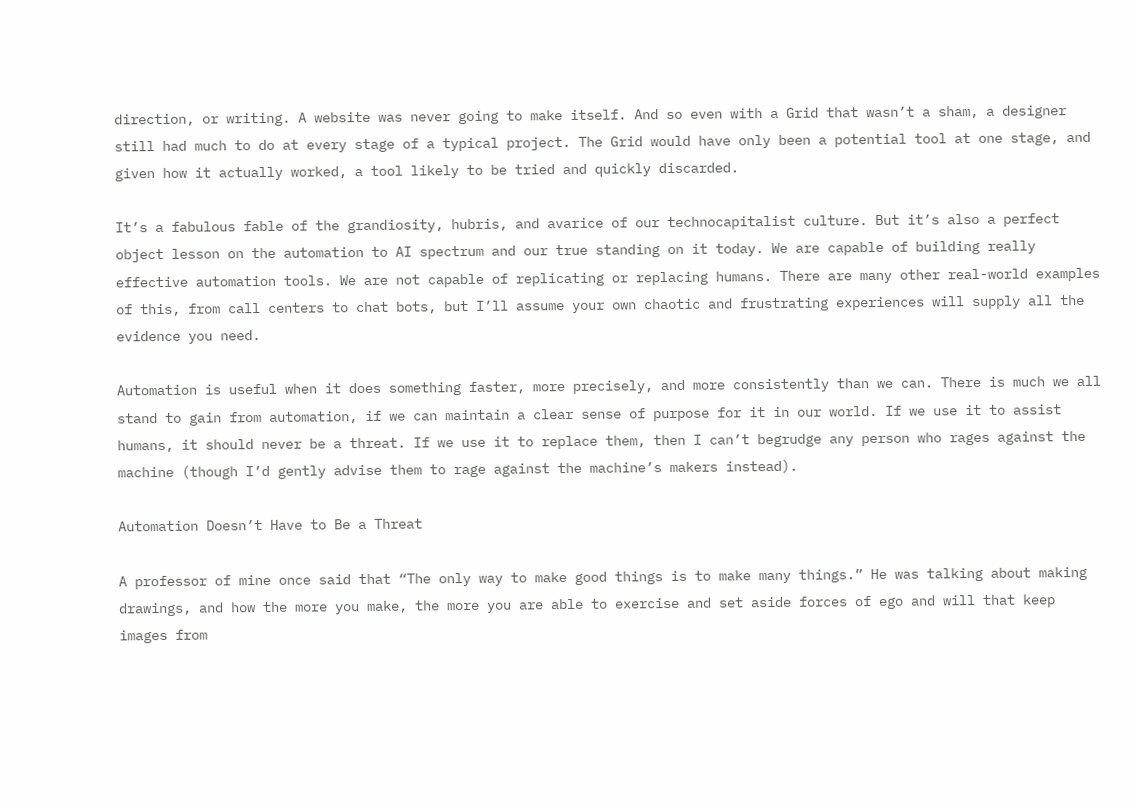direction, or writing. A website was never going to make itself. And so even with a Grid that wasn’t a sham, a designer still had much to do at every stage of a typical project. The Grid would have only been a potential tool at one stage, and given how it actually worked, a tool likely to be tried and quickly discarded.

It’s a fabulous fable of the grandiosity, hubris, and avarice of our technocapitalist culture. But it’s also a perfect object lesson on the automation to AI spectrum and our true standing on it today. We are capable of building really effective automation tools. We are not capable of replicating or replacing humans. There are many other real-world examples of this, from call centers to chat bots, but I’ll assume your own chaotic and frustrating experiences will supply all the evidence you need.

Automation is useful when it does something faster, more precisely, and more consistently than we can. There is much we all stand to gain from automation, if we can maintain a clear sense of purpose for it in our world. If we use it to assist humans, it should never be a threat. If we use it to replace them, then I can’t begrudge any person who rages against the machine (though I’d gently advise them to rage against the machine’s makers instead).

Automation Doesn’t Have to Be a Threat

A professor of mine once said that “The only way to make good things is to make many things.” He was talking about making drawings, and how the more you make, the more you are able to exercise and set aside forces of ego and will that keep images from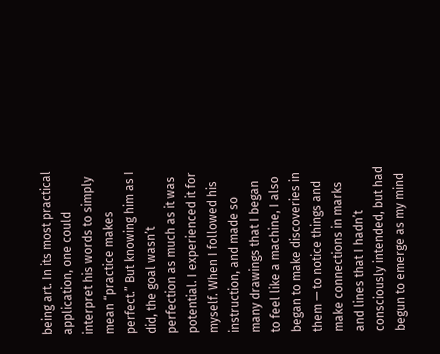being art. In its most practical application, one could interpret his words to simply mean “practice makes perfect.” But knowing him as I did, the goal wasn’t perfection as much as it was potential. I experienced it for myself. When I followed his instruction, and made so many drawings that I began to feel like a machine, I also began to make discoveries in them — to notice things and make connections in marks and lines that I hadn’t consciously intended, but had begun to emerge as my mind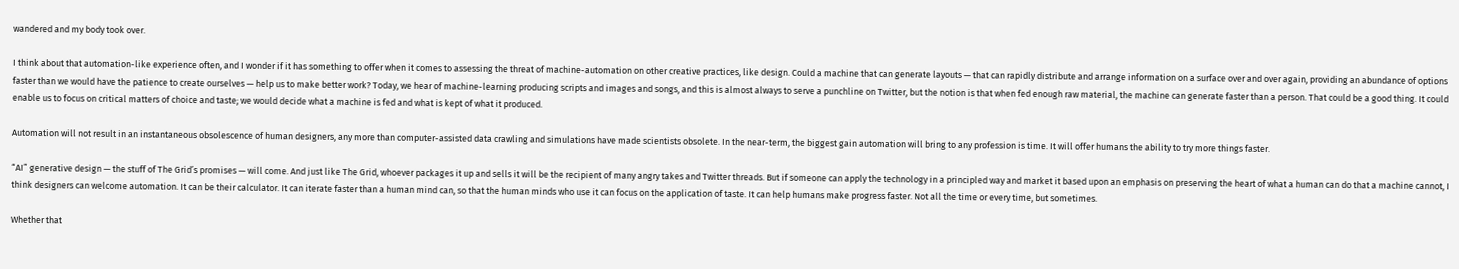wandered and my body took over.

I think about that automation-like experience often, and I wonder if it has something to offer when it comes to assessing the threat of machine-automation on other creative practices, like design. Could a machine that can generate layouts — that can rapidly distribute and arrange information on a surface over and over again, providing an abundance of options faster than we would have the patience to create ourselves — help us to make better work? Today, we hear of machine-learning producing scripts and images and songs, and this is almost always to serve a punchline on Twitter, but the notion is that when fed enough raw material, the machine can generate faster than a person. That could be a good thing. It could enable us to focus on critical matters of choice and taste; we would decide what a machine is fed and what is kept of what it produced.

Automation will not result in an instantaneous obsolescence of human designers, any more than computer-assisted data crawling and simulations have made scientists obsolete. In the near-term, the biggest gain automation will bring to any profession is time. It will offer humans the ability to try more things faster.

“AI” generative design — the stuff of The Grid’s promises — will come. And just like The Grid, whoever packages it up and sells it will be the recipient of many angry takes and Twitter threads. But if someone can apply the technology in a principled way and market it based upon an emphasis on preserving the heart of what a human can do that a machine cannot, I think designers can welcome automation. It can be their calculator. It can iterate faster than a human mind can, so that the human minds who use it can focus on the application of taste. It can help humans make progress faster. Not all the time or every time, but sometimes.

Whether that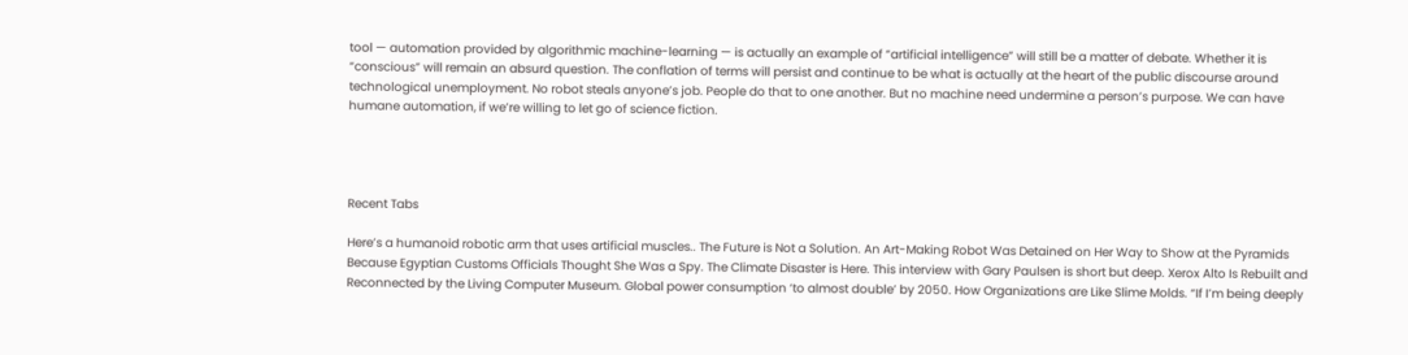tool — automation provided by algorithmic machine-learning — is actually an example of “artificial intelligence” will still be a matter of debate. Whether it is “conscious” will remain an absurd question. The conflation of terms will persist and continue to be what is actually at the heart of the public discourse around technological unemployment. No robot steals anyone’s job. People do that to one another. But no machine need undermine a person’s purpose. We can have humane automation, if we’re willing to let go of science fiction.




Recent Tabs

Here’s a humanoid robotic arm that uses artificial muscles.. The Future is Not a Solution. An Art-Making Robot Was Detained on Her Way to Show at the Pyramids Because Egyptian Customs Officials Thought She Was a Spy. The Climate Disaster is Here. This interview with Gary Paulsen is short but deep. Xerox Alto Is Rebuilt and Reconnected by the Living Computer Museum. Global power consumption ‘to almost double’ by 2050. How Organizations are Like Slime Molds. “If I’m being deeply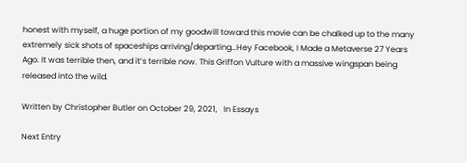honest with myself, a huge portion of my goodwill toward this movie can be chalked up to the many extremely sick shots of spaceships arriving/departing…Hey Facebook, I Made a Metaverse 27 Years Ago. It was terrible then, and it’s terrible now. This Griffon Vulture with a massive wingspan being released into the wild.

Written by Christopher Butler on October 29, 2021,   In Essays

Next Entry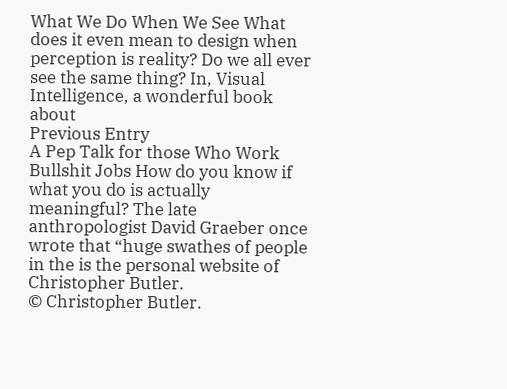What We Do When We See What does it even mean to design when perception is reality? Do we all ever see the same thing? In, Visual Intelligence, a wonderful book about
Previous Entry
A Pep Talk for those Who Work Bullshit Jobs How do you know if what you do is actually meaningful? The late anthropologist David Graeber once wrote that “huge swathes of people in the is the personal website of Christopher Butler.
© Christopher Butler.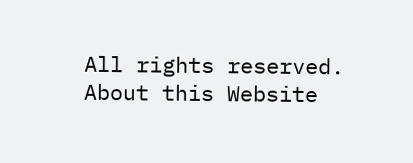All rights reserved.
About this Website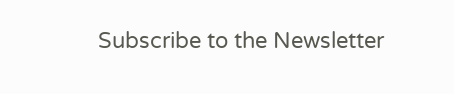Subscribe to the Newsletter